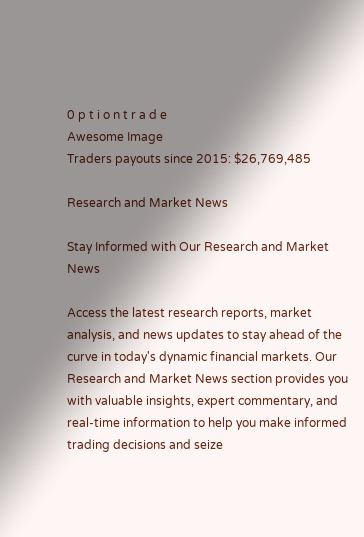0 p t i o n t r a d e
Awesome Image
Traders payouts since 2015: $26,769,485

Research and Market News

Stay Informed with Our Research and Market News

Access the latest research reports, market analysis, and news updates to stay ahead of the curve in today's dynamic financial markets. Our Research and Market News section provides you with valuable insights, expert commentary, and real-time information to help you make informed trading decisions and seize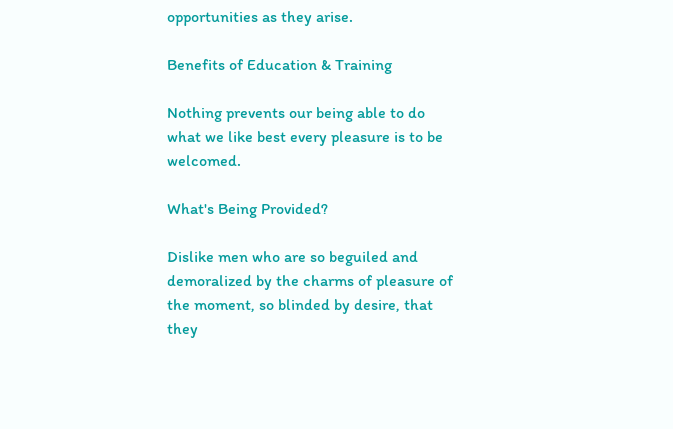opportunities as they arise.

Benefits of Education & Training

Nothing prevents our being able to do what we like best every pleasure is to be welcomed.

What's Being Provided?

Dislike men who are so beguiled and demoralized by the charms of pleasure of the moment, so blinded by desire, that they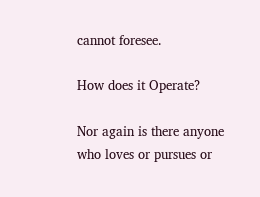cannot foresee.

How does it Operate?

Nor again is there anyone who loves or pursues or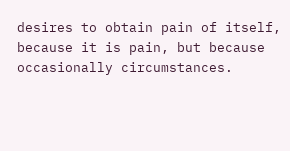desires to obtain pain of itself, because it is pain, but because occasionally circumstances.